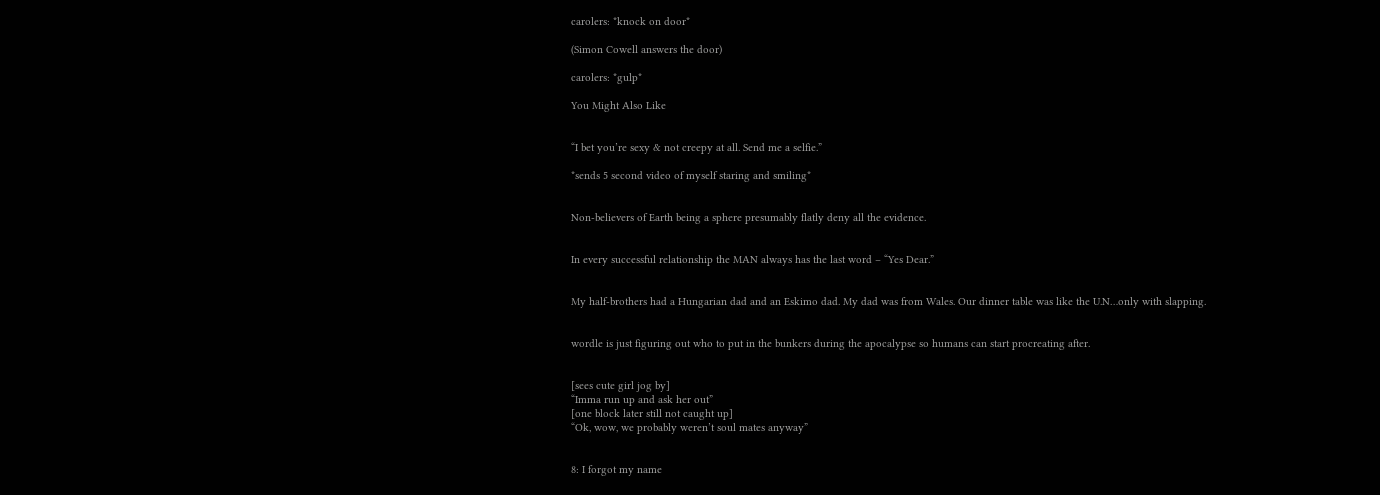carolers: *knock on door*

(Simon Cowell answers the door)

carolers: *gulp*

You Might Also Like


“I bet you’re sexy & not creepy at all. Send me a selfie.”

*sends 5 second video of myself staring and smiling*


Non-believers of Earth being a sphere presumably flatly deny all the evidence.


In every successful relationship the MAN always has the last word – “Yes Dear.”


My half-brothers had a Hungarian dad and an Eskimo dad. My dad was from Wales. Our dinner table was like the U.N…only with slapping.


wordle is just figuring out who to put in the bunkers during the apocalypse so humans can start procreating after.


[sees cute girl jog by]
“Imma run up and ask her out”
[one block later still not caught up]
“Ok, wow, we probably weren’t soul mates anyway”


8: I forgot my name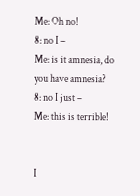Me: Oh no!
8: no I –
Me: is it amnesia, do you have amnesia?
8: no I just –
Me: this is terrible!


I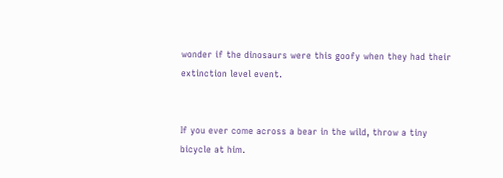wonder if the dinosaurs were this goofy when they had their extinction level event.


If you ever come across a bear in the wild, throw a tiny bicycle at him.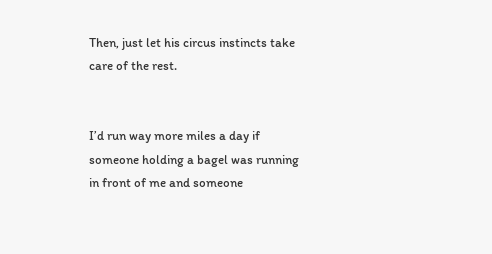Then, just let his circus instincts take care of the rest.


I’d run way more miles a day if someone holding a bagel was running in front of me and someone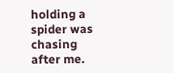holding a spider was chasing after me.